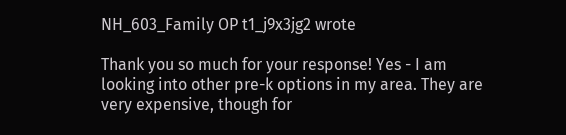NH_603_Family OP t1_j9x3jg2 wrote

Thank you so much for your response! Yes - I am looking into other pre-k options in my area. They are very expensive, though for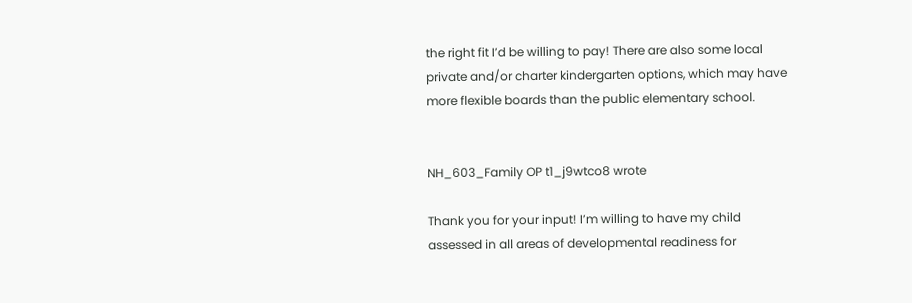the right fit I’d be willing to pay! There are also some local private and/or charter kindergarten options, which may have more flexible boards than the public elementary school.


NH_603_Family OP t1_j9wtco8 wrote

Thank you for your input! I’m willing to have my child assessed in all areas of developmental readiness for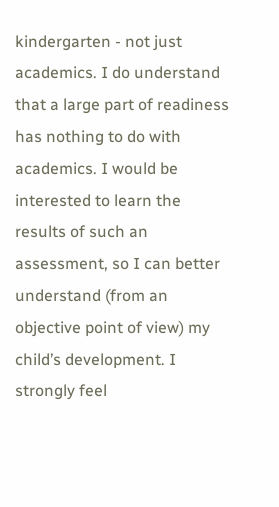kindergarten - not just academics. I do understand that a large part of readiness has nothing to do with academics. I would be interested to learn the results of such an assessment, so I can better understand (from an objective point of view) my child’s development. I strongly feel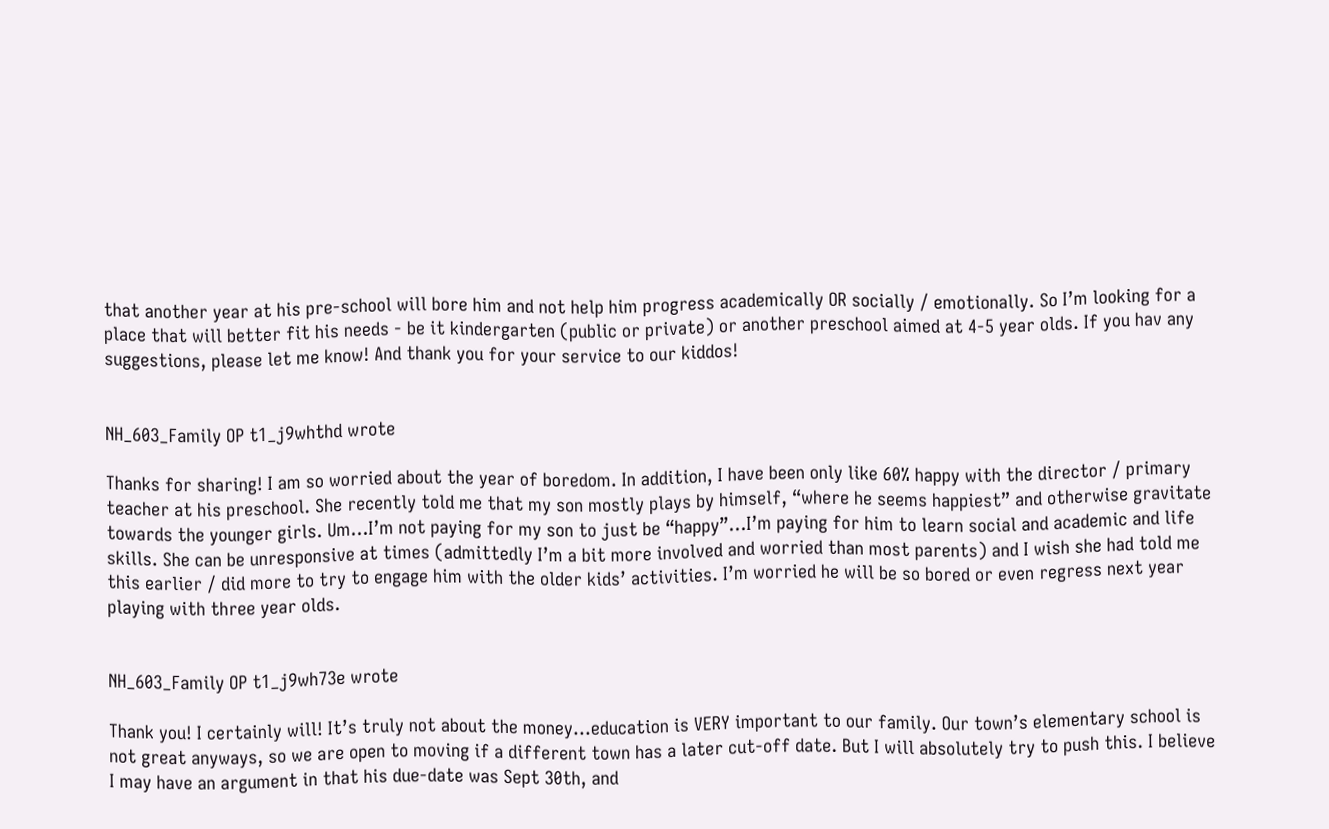that another year at his pre-school will bore him and not help him progress academically OR socially / emotionally. So I’m looking for a place that will better fit his needs - be it kindergarten (public or private) or another preschool aimed at 4-5 year olds. If you hav any suggestions, please let me know! And thank you for your service to our kiddos!


NH_603_Family OP t1_j9whthd wrote

Thanks for sharing! I am so worried about the year of boredom. In addition, I have been only like 60% happy with the director / primary teacher at his preschool. She recently told me that my son mostly plays by himself, “where he seems happiest” and otherwise gravitate towards the younger girls. Um…I’m not paying for my son to just be “happy”…I’m paying for him to learn social and academic and life skills. She can be unresponsive at times (admittedly I’m a bit more involved and worried than most parents) and I wish she had told me this earlier / did more to try to engage him with the older kids’ activities. I’m worried he will be so bored or even regress next year playing with three year olds.


NH_603_Family OP t1_j9wh73e wrote

Thank you! I certainly will! It’s truly not about the money…education is VERY important to our family. Our town’s elementary school is not great anyways, so we are open to moving if a different town has a later cut-off date. But I will absolutely try to push this. I believe I may have an argument in that his due-date was Sept 30th, and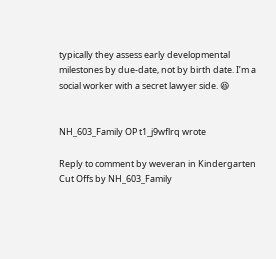typically they assess early developmental milestones by due-date, not by birth date. I’m a social worker with a secret lawyer side. 😆


NH_603_Family OP t1_j9wflrq wrote

Reply to comment by weveran in Kindergarten Cut Offs by NH_603_Family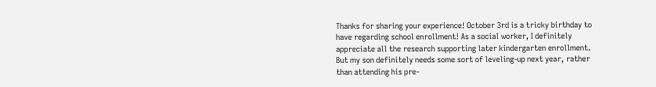Thanks for sharing your experience! October 3rd is a tricky birthday to have regarding school enrollment! As a social worker, I definitely appreciate all the research supporting later kindergarten enrollment. But my son definitely needs some sort of leveling-up next year, rather than attending his pre-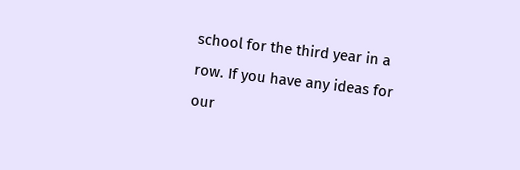school for the third year in a row. If you have any ideas for our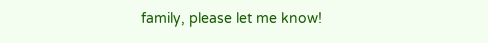family, please let me know!